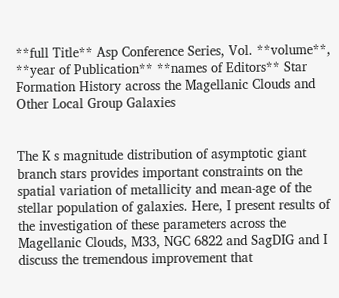**full Title** Asp Conference Series, Vol. **volume**, **year of Publication** **names of Editors** Star Formation History across the Magellanic Clouds and Other Local Group Galaxies


The K s magnitude distribution of asymptotic giant branch stars provides important constraints on the spatial variation of metallicity and mean-age of the stellar population of galaxies. Here, I present results of the investigation of these parameters across the Magellanic Clouds, M33, NGC 6822 and SagDIG and I discuss the tremendous improvement that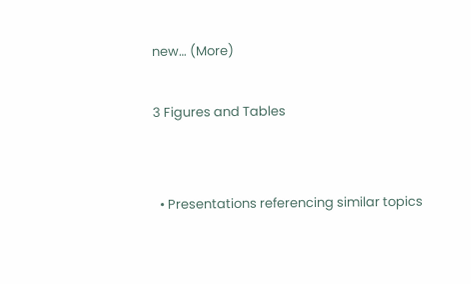new… (More)

3 Figures and Tables


  • Presentations referencing similar topics